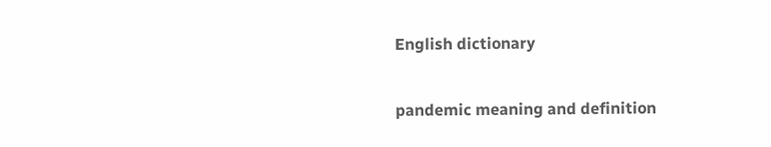English dictionary

pandemic meaning and definition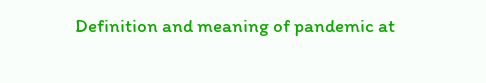Definition and meaning of pandemic at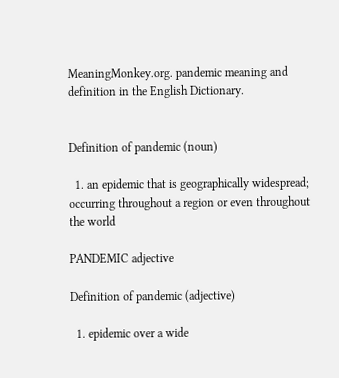MeaningMonkey.org. pandemic meaning and definition in the English Dictionary.


Definition of pandemic (noun)

  1. an epidemic that is geographically widespread; occurring throughout a region or even throughout the world

PANDEMIC adjective

Definition of pandemic (adjective)

  1. epidemic over a wide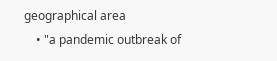geographical area
    • "a pandemic outbreak of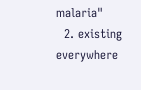malaria"
  2. existing everywhere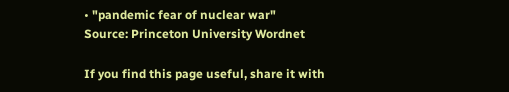• "pandemic fear of nuclear war"
Source: Princeton University Wordnet

If you find this page useful, share it with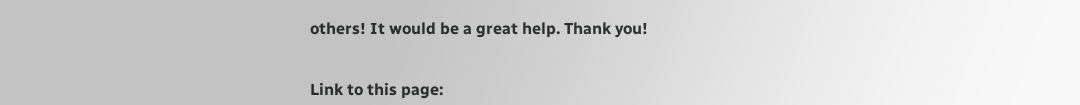others! It would be a great help. Thank you!


Link to this page: